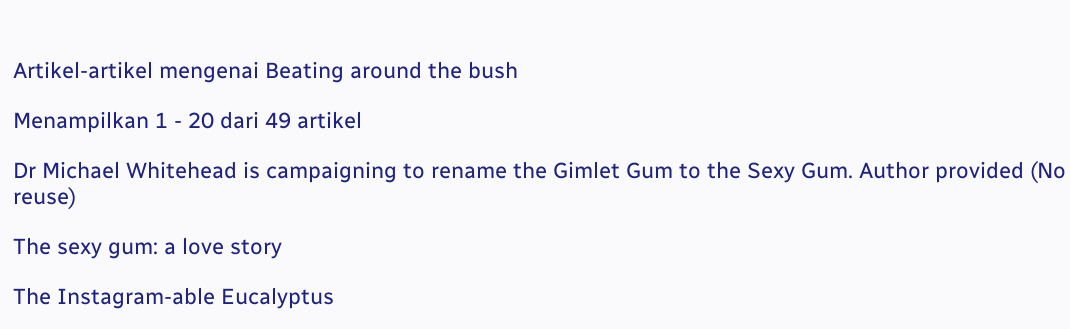Artikel-artikel mengenai Beating around the bush

Menampilkan 1 - 20 dari 49 artikel

Dr Michael Whitehead is campaigning to rename the Gimlet Gum to the Sexy Gum. Author provided (No reuse)

The sexy gum: a love story

The Instagram-able Eucalyptus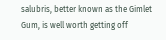salubris, better known as the Gimlet Gum, is well worth getting off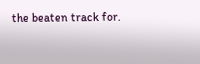the beaten track for.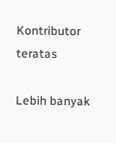Kontributor teratas

Lebih banyak